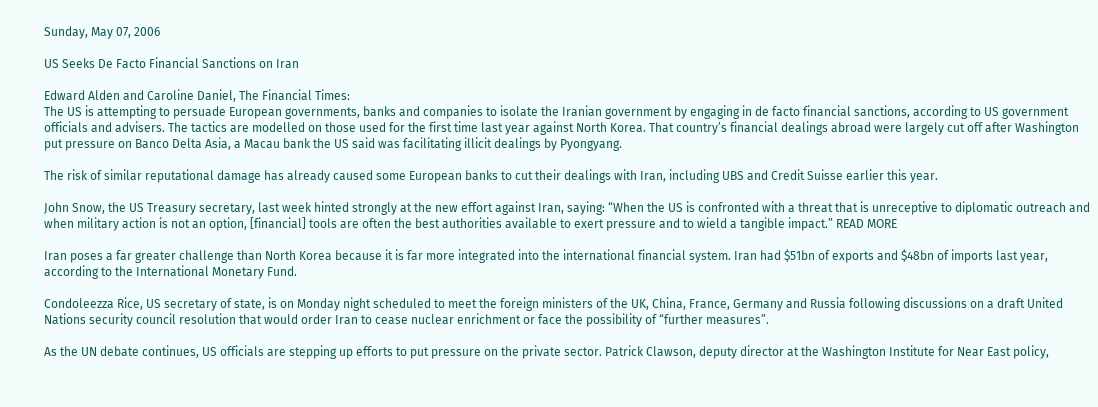Sunday, May 07, 2006

US Seeks De Facto Financial Sanctions on Iran

Edward Alden and Caroline Daniel, The Financial Times:
The US is attempting to persuade European governments, banks and companies to isolate the Iranian government by engaging in de facto financial sanctions, according to US government officials and advisers. The tactics are modelled on those used for the first time last year against North Korea. That country’s financial dealings abroad were largely cut off after Washington put pressure on Banco Delta Asia, a Macau bank the US said was facilitating illicit dealings by Pyongyang.

The risk of similar reputational damage has already caused some European banks to cut their dealings with Iran, including UBS and Credit Suisse earlier this year.

John Snow, the US Treasury secretary, last week hinted strongly at the new effort against Iran, saying: “When the US is confronted with a threat that is unreceptive to diplomatic outreach and when military action is not an option, [financial] tools are often the best authorities available to exert pressure and to wield a tangible impact.” READ MORE

Iran poses a far greater challenge than North Korea because it is far more integrated into the international financial system. Iran had $51bn of exports and $48bn of imports last year, according to the International Monetary Fund.

Condoleezza Rice, US secretary of state, is on Monday night scheduled to meet the foreign ministers of the UK, China, France, Germany and Russia following discussions on a draft United Nations security council resolution that would order Iran to cease nuclear enrichment or face the possibility of “further measures”.

As the UN debate continues, US officials are stepping up efforts to put pressure on the private sector. Patrick Clawson, deputy director at the Washington Institute for Near East policy,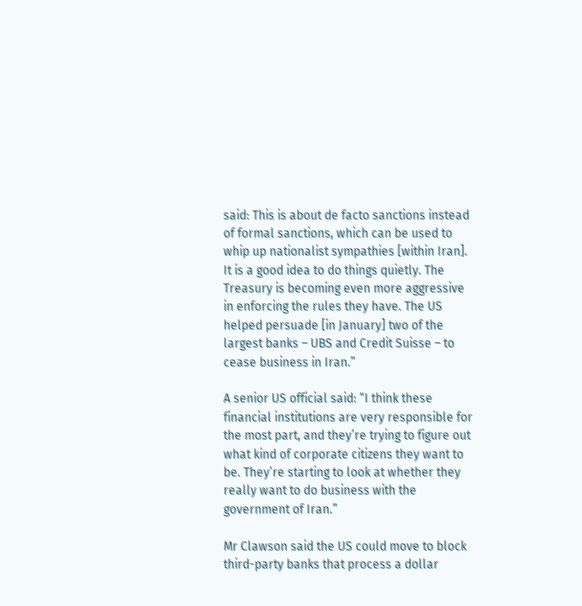said: This is about de facto sanctions instead of formal sanctions, which can be used to whip up nationalist sympathies [within Iran]. It is a good idea to do things quietly. The Treasury is becoming even more aggressive in enforcing the rules they have. The US helped persuade [in January] two of the largest banks – UBS and Credit Suisse – to cease business in Iran.”

A senior US official said: “I think these financial institutions are very responsible for the most part, and they’re trying to figure out what kind of corporate citizens they want to be. They’re starting to look at whether they really want to do business with the government of Iran.”

Mr Clawson said the US could move to block third-party banks that process a dollar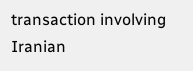transaction involving Iranian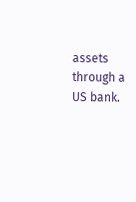assets through a US bank.